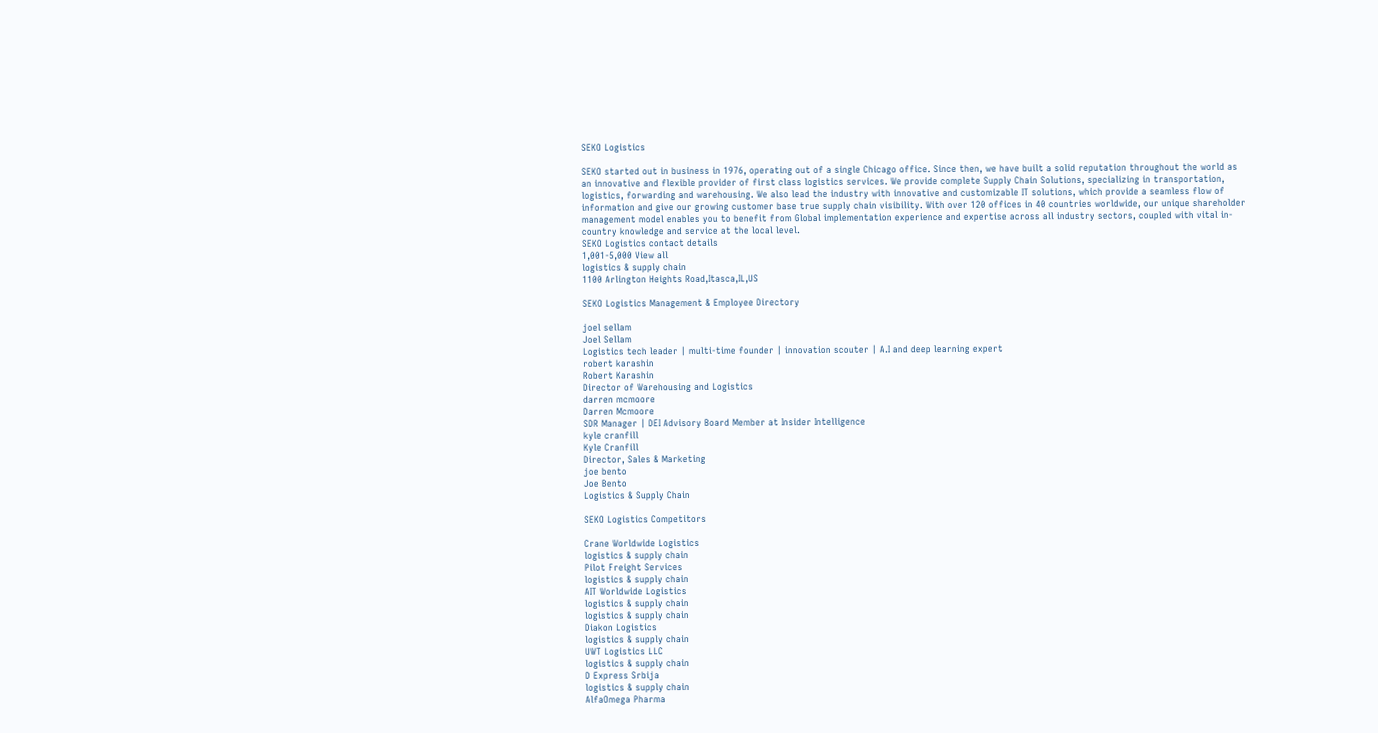SEKO Logistics

SEKO started out in business in 1976, operating out of a single Chicago office. Since then, we have built a solid reputation throughout the world as an innovative and flexible provider of first class logistics services. We provide complete Supply Chain Solutions, specializing in transportation, logistics, forwarding and warehousing. We also lead the industry with innovative and customizable IT solutions, which provide a seamless flow of information and give our growing customer base true supply chain visibility. With over 120 offices in 40 countries worldwide, our unique shareholder management model enables you to benefit from Global implementation experience and expertise across all industry sectors, coupled with vital in-country knowledge and service at the local level.
SEKO Logistics contact details
1,001-5,000 View all
logistics & supply chain
1100 Arlington Heights Road,Itasca,IL,US

SEKO Logistics Management & Employee Directory

joel sellam
Joel Sellam
Logistics tech leader | multi-time founder | innovation scouter | A.I and deep learning expert
robert karashin
Robert Karashin
Director of Warehousing and Logistics
darren mcmoore
Darren Mcmoore
SDR Manager | DEI Advisory Board Member at Insider Intelligence
kyle cranfill
Kyle Cranfill
Director, Sales & Marketing
joe bento
Joe Bento
Logistics & Supply Chain

SEKO Logistics Competitors

Crane Worldwide Logistics
logistics & supply chain
Pilot Freight Services
logistics & supply chain
AIT Worldwide Logistics
logistics & supply chain
logistics & supply chain
Diakon Logistics
logistics & supply chain
UWT Logistics LLC
logistics & supply chain
D Express Srbija
logistics & supply chain
AlfaOmega Pharma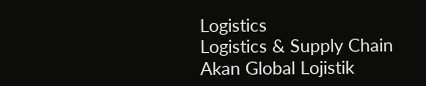Logistics
Logistics & Supply Chain
Akan Global Lojistik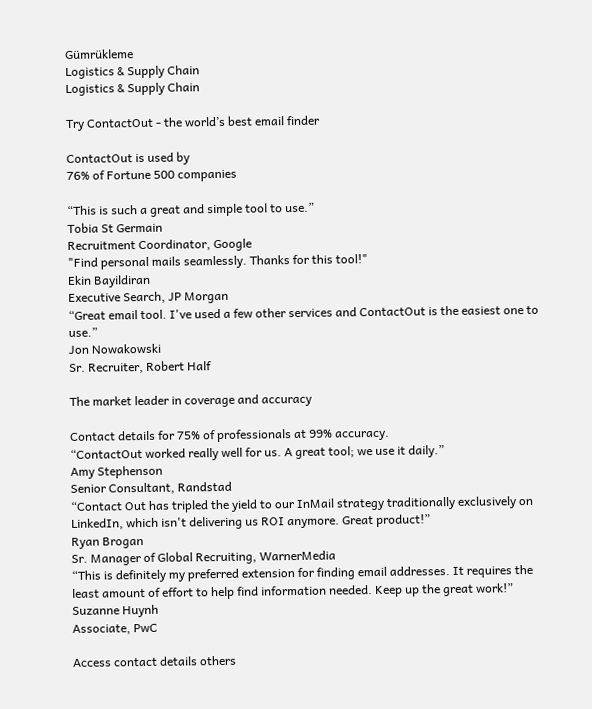Gümrükleme
Logistics & Supply Chain
Logistics & Supply Chain

Try ContactOut - the world’s best email finder

ContactOut is used by
76% of Fortune 500 companies

“This is such a great and simple tool to use.”
Tobia St Germain
Recruitment Coordinator, Google
"Find personal mails seamlessly. Thanks for this tool!"
Ekin Bayildiran
Executive Search, JP Morgan
“Great email tool. I've used a few other services and ContactOut is the easiest one to use.”
Jon Nowakowski
Sr. Recruiter, Robert Half

The market leader in coverage and accuracy

Contact details for 75% of professionals at 99% accuracy.
“ContactOut worked really well for us. A great tool; we use it daily.”
Amy Stephenson
Senior Consultant, Randstad
“Contact Out has tripled the yield to our InMail strategy traditionally exclusively on LinkedIn, which isn't delivering us ROI anymore. Great product!”
Ryan Brogan
Sr. Manager of Global Recruiting, WarnerMedia
“This is definitely my preferred extension for finding email addresses. It requires the least amount of effort to help find information needed. Keep up the great work!”
Suzanne Huynh
Associate, PwC

Access contact details others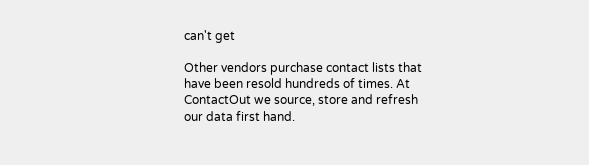can't get

Other vendors purchase contact lists that have been resold hundreds of times. At ContactOut we source, store and refresh our data first hand.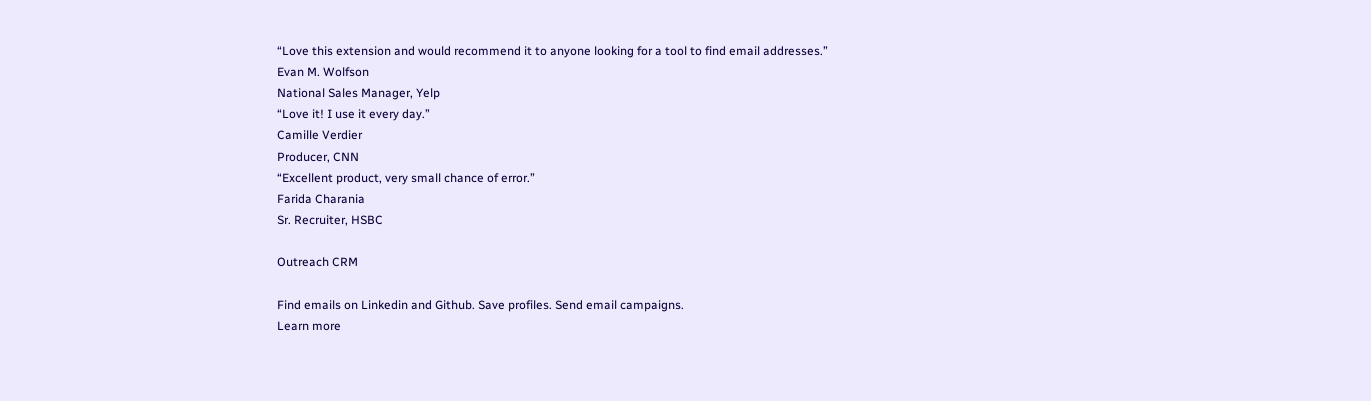“Love this extension and would recommend it to anyone looking for a tool to find email addresses.”
Evan M. Wolfson
National Sales Manager, Yelp
“Love it! I use it every day.”
Camille Verdier
Producer, CNN
“Excellent product, very small chance of error.”
Farida Charania
Sr. Recruiter, HSBC

Outreach CRM

Find emails on Linkedin and Github. Save profiles. Send email campaigns.
Learn more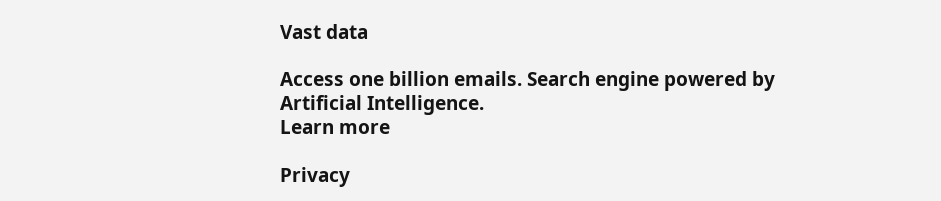Vast data

Access one billion emails. Search engine powered by Artificial Intelligence.
Learn more

Privacy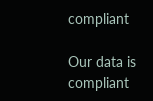compliant

Our data is compliant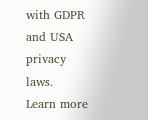with GDPR and USA privacy laws.
Learn more